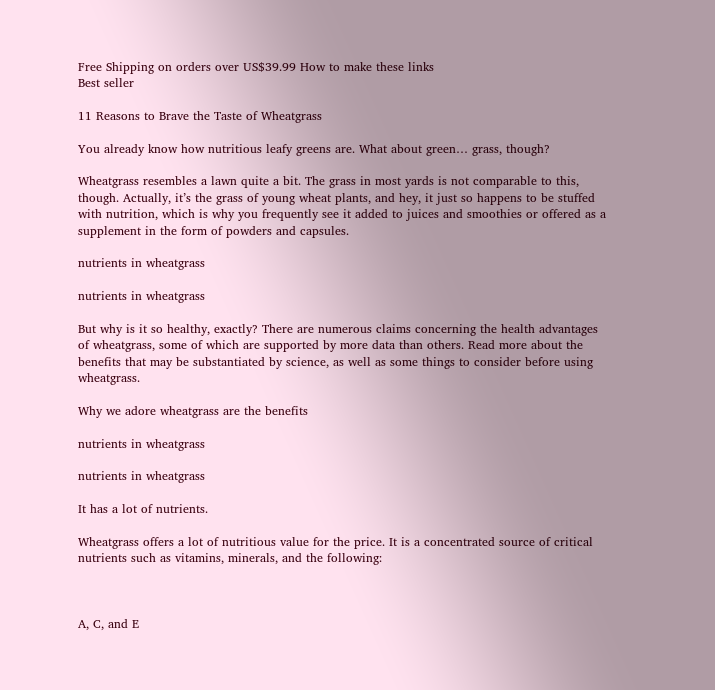Free Shipping on orders over US$39.99 How to make these links
Best seller

11 Reasons to Brave the Taste of Wheatgrass

You already know how nutritious leafy greens are. What about green… grass, though?

Wheatgrass resembles a lawn quite a bit. The grass in most yards is not comparable to this, though. Actually, it’s the grass of young wheat plants, and hey, it just so happens to be stuffed with nutrition, which is why you frequently see it added to juices and smoothies or offered as a supplement in the form of powders and capsules.

nutrients in wheatgrass

nutrients in wheatgrass

But why is it so healthy, exactly? There are numerous claims concerning the health advantages of wheatgrass, some of which are supported by more data than others. Read more about the benefits that may be substantiated by science, as well as some things to consider before using wheatgrass.

Why we adore wheatgrass are the benefits

nutrients in wheatgrass

nutrients in wheatgrass

It has a lot of nutrients.

Wheatgrass offers a lot of nutritious value for the price. It is a concentrated source of critical nutrients such as vitamins, minerals, and the following:



A, C, and E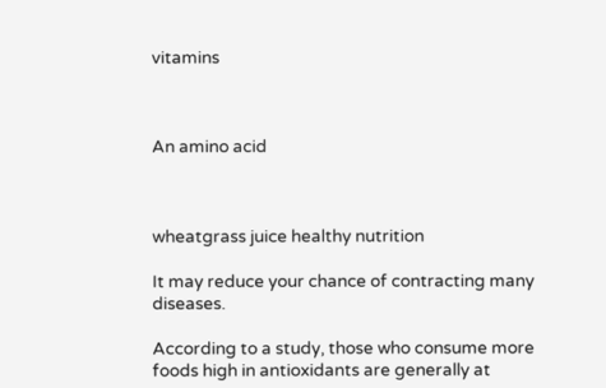vitamins



An amino acid



wheatgrass juice healthy nutrition

It may reduce your chance of contracting many diseases.

According to a study, those who consume more foods high in antioxidants are generally at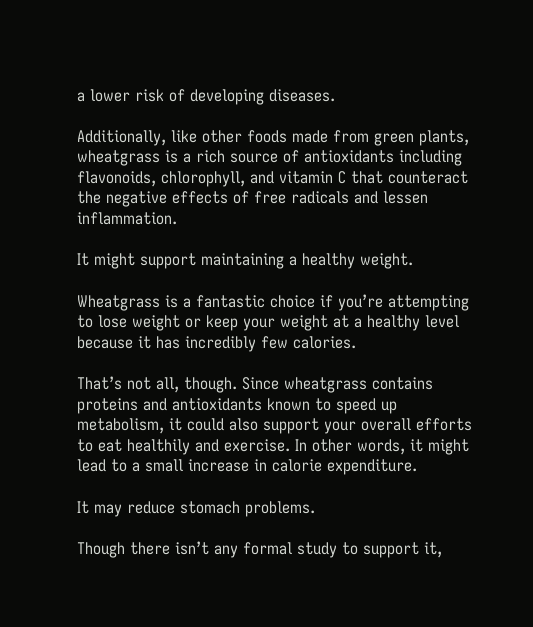a lower risk of developing diseases.

Additionally, like other foods made from green plants, wheatgrass is a rich source of antioxidants including flavonoids, chlorophyll, and vitamin C that counteract the negative effects of free radicals and lessen inflammation.

It might support maintaining a healthy weight.

Wheatgrass is a fantastic choice if you’re attempting to lose weight or keep your weight at a healthy level because it has incredibly few calories.

That’s not all, though. Since wheatgrass contains proteins and antioxidants known to speed up metabolism, it could also support your overall efforts to eat healthily and exercise. In other words, it might lead to a small increase in calorie expenditure.

It may reduce stomach problems.

Though there isn’t any formal study to support it,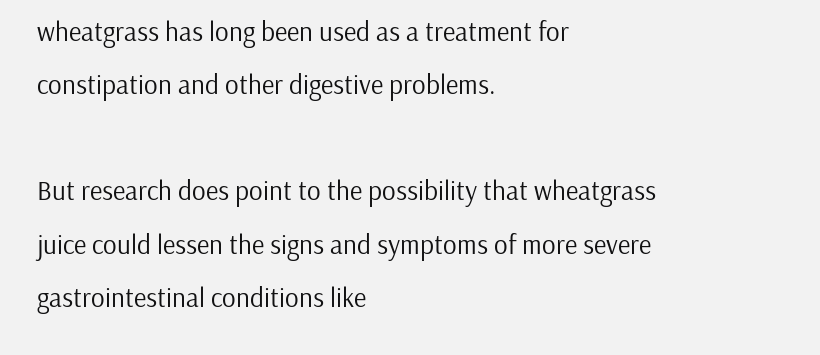wheatgrass has long been used as a treatment for constipation and other digestive problems.

But research does point to the possibility that wheatgrass juice could lessen the signs and symptoms of more severe gastrointestinal conditions like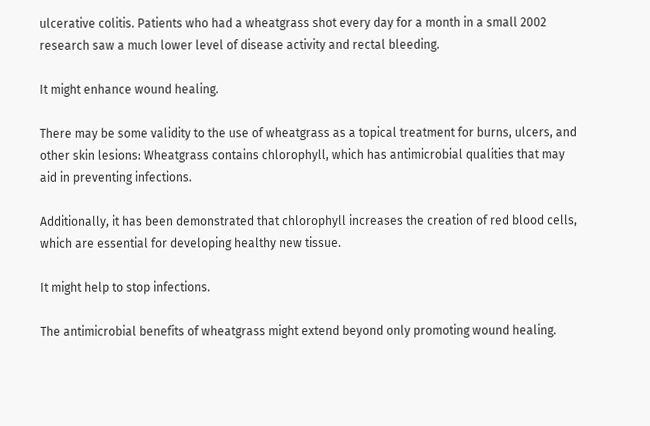ulcerative colitis. Patients who had a wheatgrass shot every day for a month in a small 2002 research saw a much lower level of disease activity and rectal bleeding.

It might enhance wound healing.

There may be some validity to the use of wheatgrass as a topical treatment for burns, ulcers, and other skin lesions: Wheatgrass contains chlorophyll, which has antimicrobial qualities that may aid in preventing infections.

Additionally, it has been demonstrated that chlorophyll increases the creation of red blood cells, which are essential for developing healthy new tissue.

It might help to stop infections.

The antimicrobial benefits of wheatgrass might extend beyond only promoting wound healing.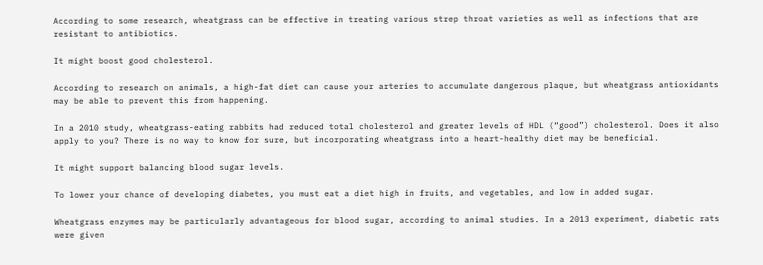According to some research, wheatgrass can be effective in treating various strep throat varieties as well as infections that are resistant to antibiotics.

It might boost good cholesterol.

According to research on animals, a high-fat diet can cause your arteries to accumulate dangerous plaque, but wheatgrass antioxidants may be able to prevent this from happening.

In a 2010 study, wheatgrass-eating rabbits had reduced total cholesterol and greater levels of HDL (“good”) cholesterol. Does it also apply to you? There is no way to know for sure, but incorporating wheatgrass into a heart-healthy diet may be beneficial.

It might support balancing blood sugar levels.

To lower your chance of developing diabetes, you must eat a diet high in fruits, and vegetables, and low in added sugar.

Wheatgrass enzymes may be particularly advantageous for blood sugar, according to animal studies. In a 2013 experiment, diabetic rats were given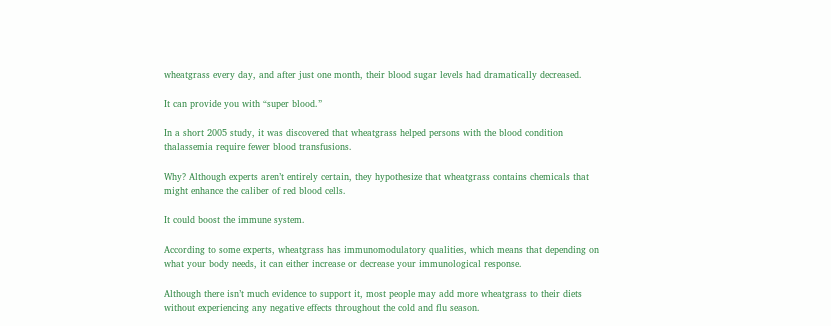wheatgrass every day, and after just one month, their blood sugar levels had dramatically decreased.

It can provide you with “super blood.”

In a short 2005 study, it was discovered that wheatgrass helped persons with the blood condition thalassemia require fewer blood transfusions.

Why? Although experts aren’t entirely certain, they hypothesize that wheatgrass contains chemicals that might enhance the caliber of red blood cells.

It could boost the immune system.

According to some experts, wheatgrass has immunomodulatory qualities, which means that depending on what your body needs, it can either increase or decrease your immunological response.

Although there isn’t much evidence to support it, most people may add more wheatgrass to their diets without experiencing any negative effects throughout the cold and flu season.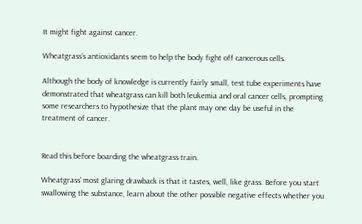It might fight against cancer.

Wheatgrass’s antioxidants seem to help the body fight off cancerous cells.

Although the body of knowledge is currently fairly small, test tube experiments have demonstrated that wheatgrass can kill both leukemia and oral cancer cells, prompting some researchers to hypothesize that the plant may one day be useful in the treatment of cancer.


Read this before boarding the wheatgrass train.

Wheatgrass’ most glaring drawback is that it tastes, well, like grass. Before you start swallowing the substance, learn about the other possible negative effects whether you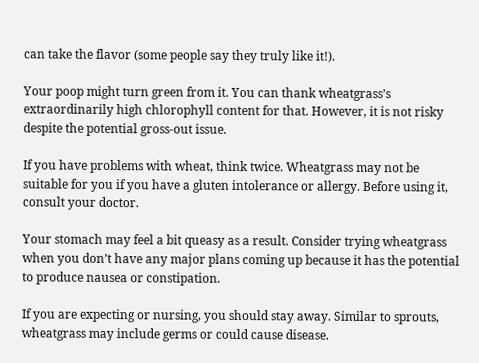can take the flavor (some people say they truly like it!).

Your poop might turn green from it. You can thank wheatgrass’s extraordinarily high chlorophyll content for that. However, it is not risky despite the potential gross-out issue.

If you have problems with wheat, think twice. Wheatgrass may not be suitable for you if you have a gluten intolerance or allergy. Before using it, consult your doctor.

Your stomach may feel a bit queasy as a result. Consider trying wheatgrass when you don’t have any major plans coming up because it has the potential to produce nausea or constipation.

If you are expecting or nursing, you should stay away. Similar to sprouts, wheatgrass may include germs or could cause disease.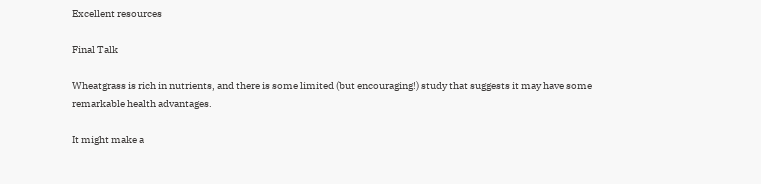Excellent resources

Final Talk

Wheatgrass is rich in nutrients, and there is some limited (but encouraging!) study that suggests it may have some remarkable health advantages.

It might make a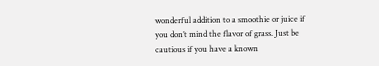wonderful addition to a smoothie or juice if you don’t mind the flavor of grass. Just be cautious if you have a known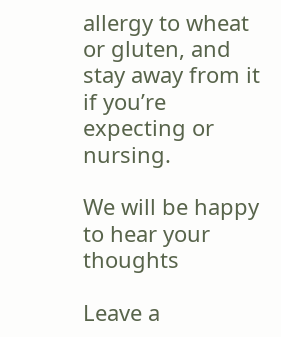allergy to wheat or gluten, and stay away from it if you’re expecting or nursing.

We will be happy to hear your thoughts

Leave a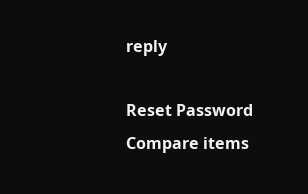reply

Reset Password
Compare items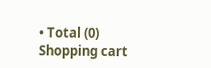• Total (0)
Shopping cart